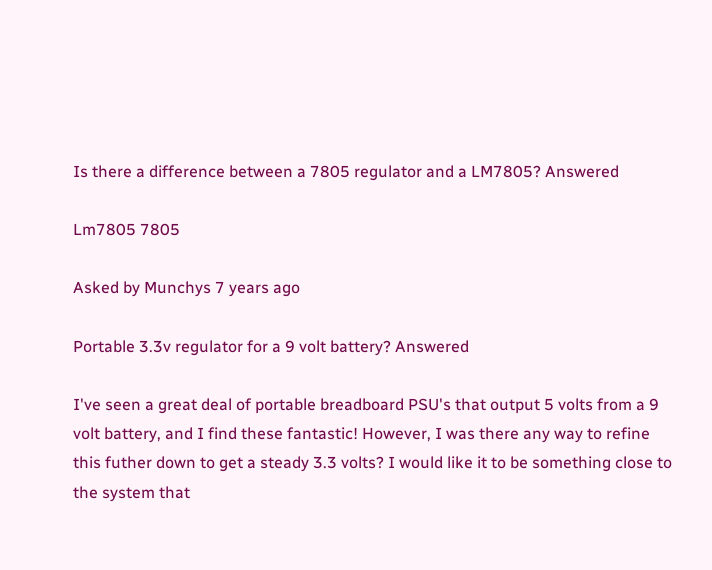Is there a difference between a 7805 regulator and a LM7805? Answered

Lm7805 7805

Asked by Munchys 7 years ago

Portable 3.3v regulator for a 9 volt battery? Answered

I've seen a great deal of portable breadboard PSU's that output 5 volts from a 9 volt battery, and I find these fantastic! However, I was there any way to refine this futher down to get a steady 3.3 volts? I would like it to be something close to the system that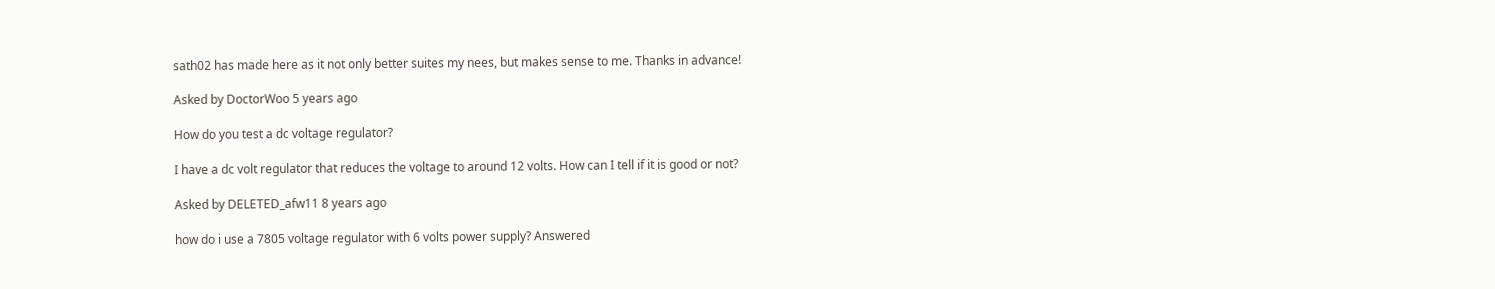sath02 has made here as it not only better suites my nees, but makes sense to me. Thanks in advance!

Asked by DoctorWoo 5 years ago

How do you test a dc voltage regulator?

I have a dc volt regulator that reduces the voltage to around 12 volts. How can I tell if it is good or not?

Asked by DELETED_afw11 8 years ago

how do i use a 7805 voltage regulator with 6 volts power supply? Answered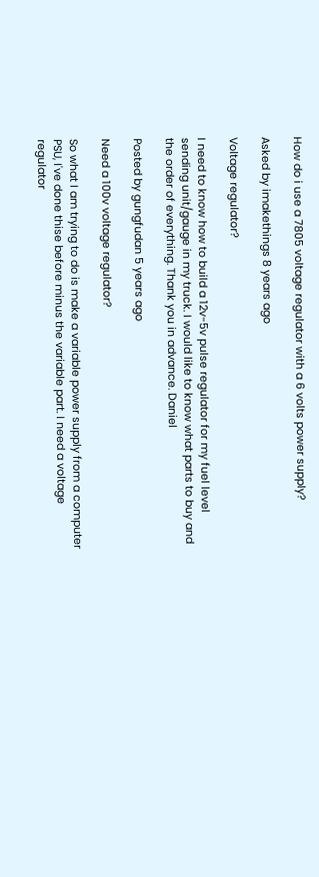How do i use a 7805 voltage regulator with a 6 volts power supply?

Asked by imakethings 8 years ago

Voltage regulator?

I need to know how to build a 12v-5v pulse regulator for my fuel level sending unit/gauge in my truck. I would like to know what parts to buy and the order of everything. Thank you in advance. Daniel

Posted by gungfudan 5 years ago

Need a 100v voltage regulator?

So what I am trying to do is make a variable power supply from a computer PSU, I've done thise before minus the variable part. I need a voltage regulator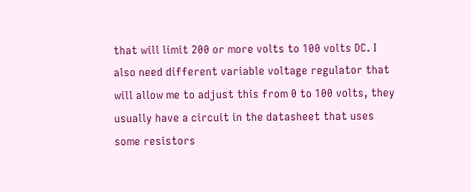that will limit 200 or more volts to 100 volts DC. I also need different variable voltage regulator that will allow me to adjust this from 0 to 100 volts, they usually have a circuit in the datasheet that uses some resistors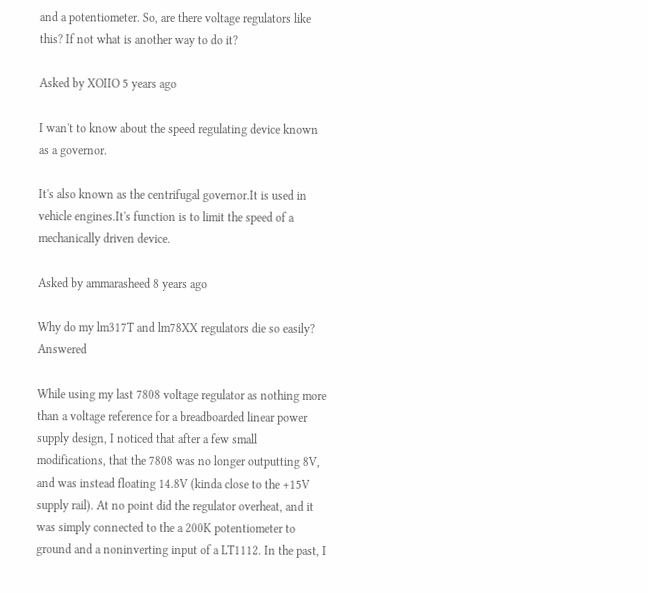and a potentiometer. So, are there voltage regulators like this? If not what is another way to do it?

Asked by XOIIO 5 years ago

I wan't to know about the speed regulating device known as a governor.

It's also known as the centrifugal governor.It is used in vehicle engines.It's function is to limit the speed of a mechanically driven device.

Asked by ammarasheed 8 years ago

Why do my lm317T and lm78XX regulators die so easily? Answered

While using my last 7808 voltage regulator as nothing more than a voltage reference for a breadboarded linear power supply design, I noticed that after a few small modifications, that the 7808 was no longer outputting 8V, and was instead floating 14.8V (kinda close to the +15V supply rail). At no point did the regulator overheat, and it was simply connected to the a 200K potentiometer to ground and a noninverting input of a LT1112. In the past, I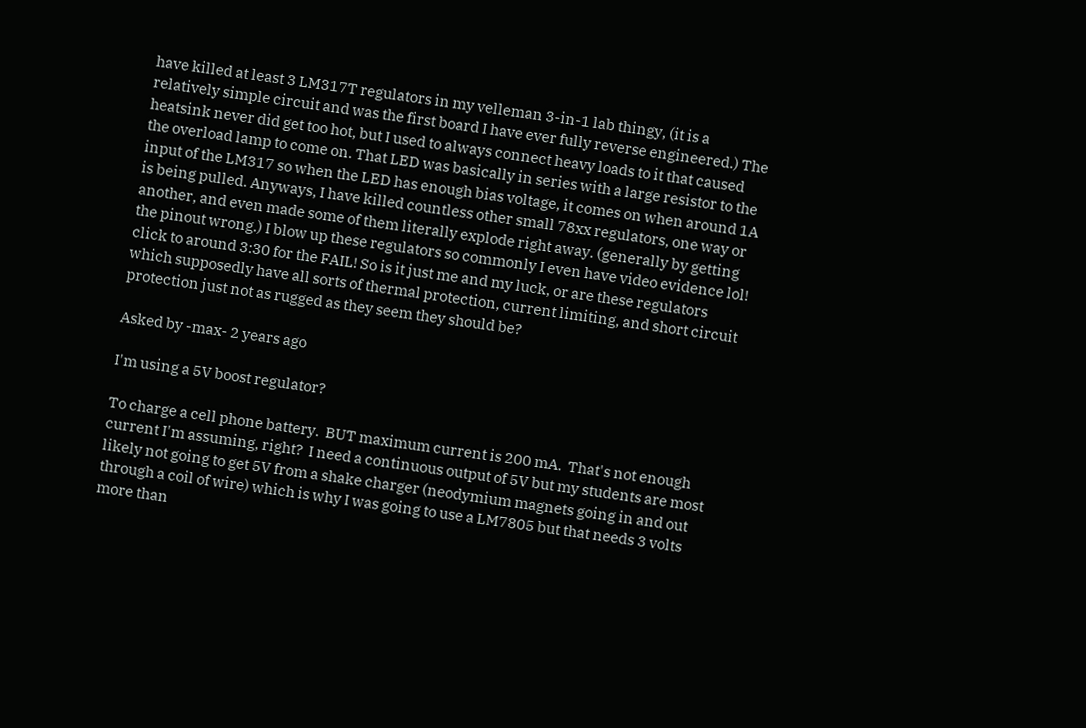have killed at least 3 LM317T regulators in my velleman 3-in-1 lab thingy, (it is a relatively simple circuit and was the first board I have ever fully reverse engineered.) The heatsink never did get too hot, but I used to always connect heavy loads to it that caused the overload lamp to come on. That LED was basically in series with a large resistor to the input of the LM317 so when the LED has enough bias voltage, it comes on when around 1A is being pulled. Anyways, I have killed countless other small 78xx regulators, one way or another, and even made some of them literally explode right away. (generally by getting the pinout wrong.) I blow up these regulators so commonly I even have video evidence lol! click to around 3:30 for the FAIL! So is it just me and my luck, or are these regulators which supposedly have all sorts of thermal protection, current limiting, and short circuit protection just not as rugged as they seem they should be?

Asked by -max- 2 years ago

I'm using a 5V boost regulator?

To charge a cell phone battery.  BUT maximum current is 200 mA.  That's not enough current I'm assuming, right?  I need a continuous output of 5V but my students are most likely not going to get 5V from a shake charger (neodymium magnets going in and out through a coil of wire) which is why I was going to use a LM7805 but that needs 3 volts more than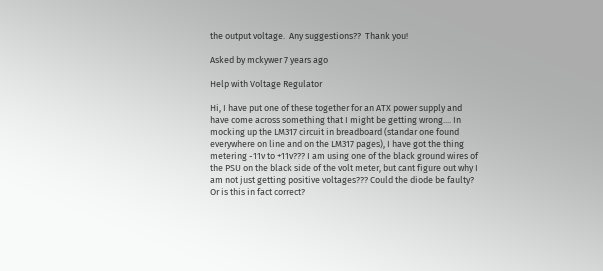the output voltage.  Any suggestions??  Thank you!

Asked by mckywer 7 years ago

Help with Voltage Regulator

Hi, I have put one of these together for an ATX power supply and have come across something that I might be getting wrong.... In mocking up the LM317 circuit in breadboard (standar one found everywhere on line and on the LM317 pages), I have got the thing metering -11v to +11v??? I am using one of the black ground wires of the PSU on the black side of the volt meter, but cant figure out why I am not just getting positive voltages??? Could the diode be faulty? Or is this in fact correct?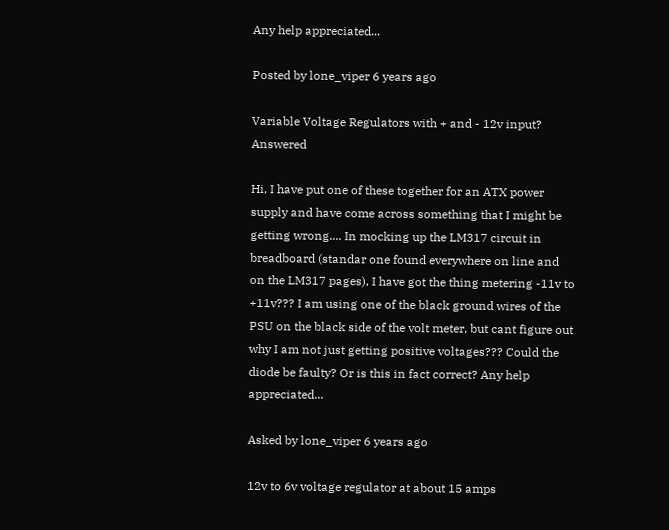Any help appreciated...

Posted by lone_viper 6 years ago

Variable Voltage Regulators with + and - 12v input? Answered

Hi, I have put one of these together for an ATX power supply and have come across something that I might be getting wrong.... In mocking up the LM317 circuit in breadboard (standar one found everywhere on line and on the LM317 pages), I have got the thing metering -11v to +11v??? I am using one of the black ground wires of the PSU on the black side of the volt meter, but cant figure out why I am not just getting positive voltages??? Could the diode be faulty? Or is this in fact correct? Any help appreciated...

Asked by lone_viper 6 years ago

12v to 6v voltage regulator at about 15 amps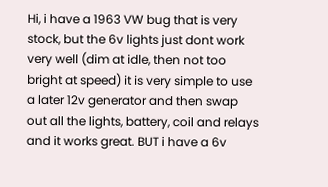Hi, i have a 1963 VW bug that is very stock, but the 6v lights just dont work very well (dim at idle, then not too bright at speed) it is very simple to use a later 12v generator and then swap out all the lights, battery, coil and relays and it works great. BUT i have a 6v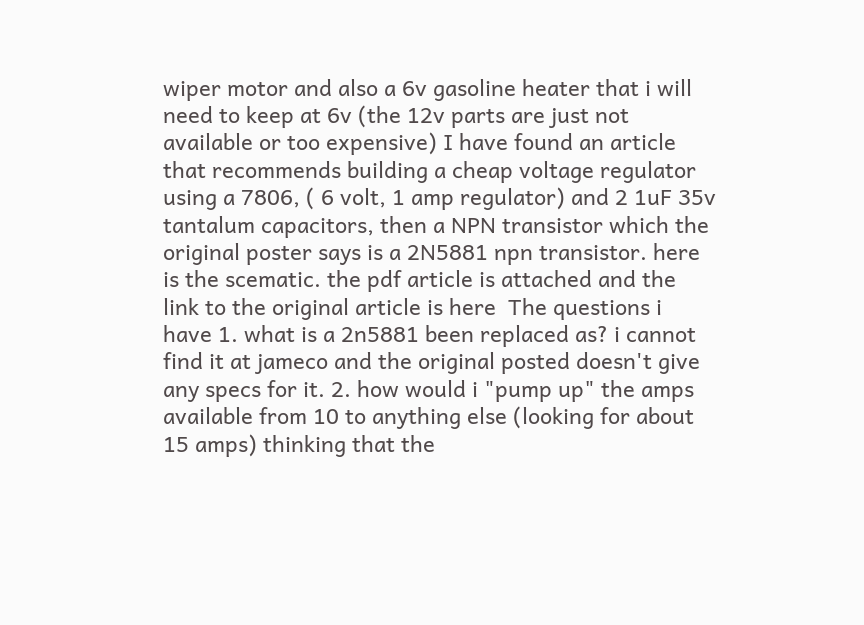wiper motor and also a 6v gasoline heater that i will need to keep at 6v (the 12v parts are just not available or too expensive) I have found an article that recommends building a cheap voltage regulator using a 7806, ( 6 volt, 1 amp regulator) and 2 1uF 35v tantalum capacitors, then a NPN transistor which the original poster says is a 2N5881 npn transistor. here is the scematic. the pdf article is attached and the link to the original article is here  The questions i have 1. what is a 2n5881 been replaced as? i cannot find it at jameco and the original posted doesn't give any specs for it. 2. how would i "pump up" the amps available from 10 to anything else (looking for about 15 amps) thinking that the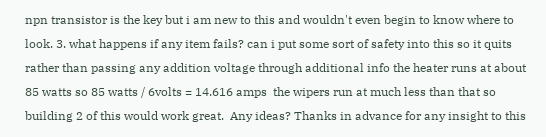npn transistor is the key but i am new to this and wouldn't even begin to know where to look. 3. what happens if any item fails? can i put some sort of safety into this so it quits rather than passing any addition voltage through additional info the heater runs at about 85 watts so 85 watts / 6volts = 14.616 amps  the wipers run at much less than that so building 2 of this would work great.  Any ideas? Thanks in advance for any insight to this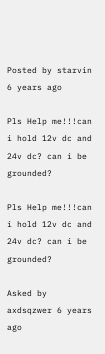Posted by starvin 6 years ago

Pls Help me!!!can i hold 12v dc and 24v dc? can i be grounded?

Pls Help me!!!can i hold 12v dc and 24v dc? can i be grounded?

Asked by axdsqzwer 6 years ago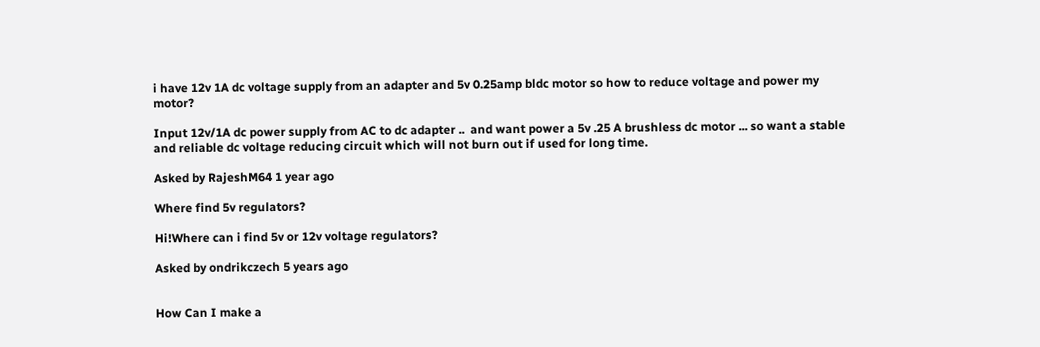i have 12v 1A dc voltage supply from an adapter and 5v 0.25amp bldc motor so how to reduce voltage and power my motor?

Input 12v/1A dc power supply from AC to dc adapter ..  and want power a 5v .25 A brushless dc motor ... so want a stable and reliable dc voltage reducing circuit which will not burn out if used for long time.

Asked by RajeshM64 1 year ago

Where find 5v regulators?

Hi!Where can i find 5v or 12v voltage regulators?

Asked by ondrikczech 5 years ago


How Can I make a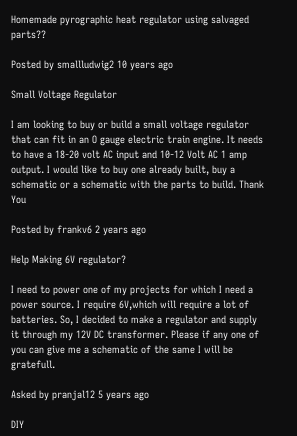Homemade pyrographic heat regulator using salvaged parts??

Posted by smallludwig2 10 years ago

Small Voltage Regulator

I am looking to buy or build a small voltage regulator that can fit in an O gauge electric train engine. It needs to have a 18-20 volt AC input and 10-12 Volt AC 1 amp output. I would like to buy one already built, buy a schematic or a schematic with the parts to build. Thank You

Posted by frankv6 2 years ago

Help Making 6V regulator?

I need to power one of my projects for which I need a power source. I require 6V,which will require a lot of batteries. So, I decided to make a regulator and supply it through my 12V DC transformer. Please if any one of you can give me a schematic of the same I will be gratefull.

Asked by pranjal12 5 years ago

DIY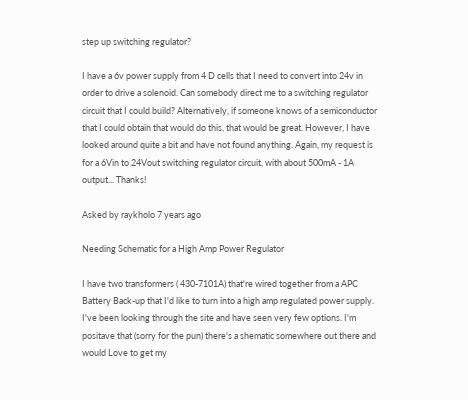step up switching regulator?

I have a 6v power supply from 4 D cells that I need to convert into 24v in order to drive a solenoid. Can somebody direct me to a switching regulator circuit that I could build? Alternatively, if someone knows of a semiconductor that I could obtain that would do this, that would be great. However, I have looked around quite a bit and have not found anything. Again, my request is for a 6Vin to 24Vout switching regulator circuit, with about 500mA - 1A output... Thanks!

Asked by raykholo 7 years ago

Needing Schematic for a High Amp Power Regulator

I have two transformers ( 430-7101A) that're wired together from a APC Battery Back-up that I'd like to turn into a high amp regulated power supply. I've been looking through the site and have seen very few options. I'm positave that (sorry for the pun) there's a shematic somewhere out there and would Love to get my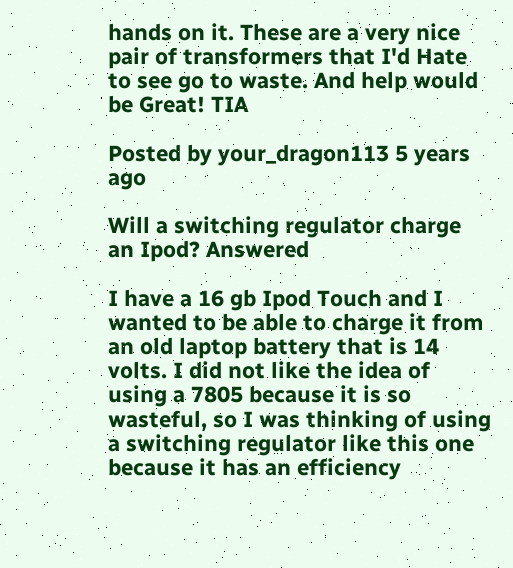hands on it. These are a very nice pair of transformers that I'd Hate to see go to waste. And help would be Great! TIA

Posted by your_dragon113 5 years ago

Will a switching regulator charge an Ipod? Answered

I have a 16 gb Ipod Touch and I wanted to be able to charge it from an old laptop battery that is 14 volts. I did not like the idea of using a 7805 because it is so wasteful, so I was thinking of using a switching regulator like this one because it has an efficiency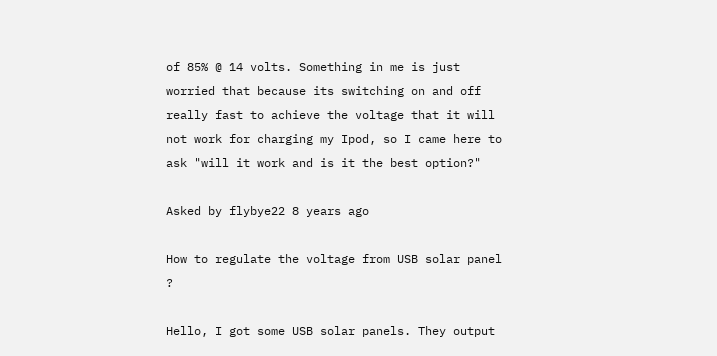of 85% @ 14 volts. Something in me is just worried that because its switching on and off really fast to achieve the voltage that it will not work for charging my Ipod, so I came here to ask "will it work and is it the best option?"

Asked by flybye22 8 years ago

How to regulate the voltage from USB solar panel ?

Hello, I got some USB solar panels. They output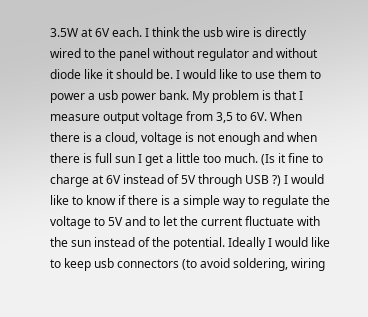3.5W at 6V each. I think the usb wire is directly wired to the panel without regulator and without diode like it should be. I would like to use them to power a usb power bank. My problem is that I measure output voltage from 3,5 to 6V. When there is a cloud, voltage is not enough and when there is full sun I get a little too much. (Is it fine to charge at 6V instead of 5V through USB ?) I would like to know if there is a simple way to regulate the voltage to 5V and to let the current fluctuate with the sun instead of the potential. Ideally I would like to keep usb connectors (to avoid soldering, wiring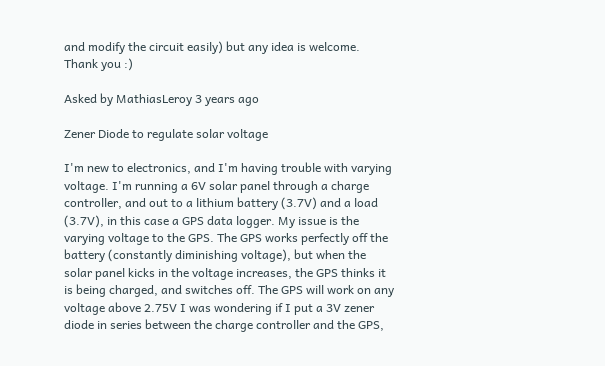and modify the circuit easily) but any idea is welcome. Thank you :)

Asked by MathiasLeroy 3 years ago

Zener Diode to regulate solar voltage

I'm new to electronics, and I'm having trouble with varying voltage. I'm running a 6V solar panel through a charge controller, and out to a lithium battery (3.7V) and a load (3.7V), in this case a GPS data logger. My issue is the varying voltage to the GPS. The GPS works perfectly off the battery (constantly diminishing voltage), but when the solar panel kicks in the voltage increases, the GPS thinks it is being charged, and switches off. The GPS will work on any voltage above 2.75V I was wondering if I put a 3V zener diode in series between the charge controller and the GPS,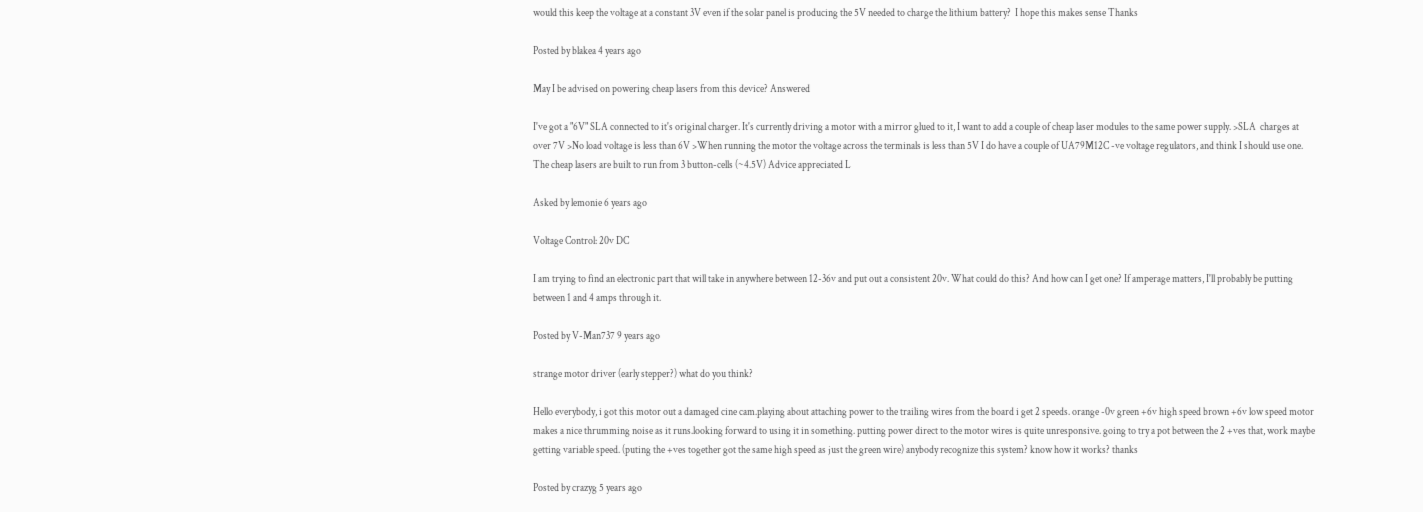would this keep the voltage at a constant 3V even if the solar panel is producing the 5V needed to charge the lithium battery?  I hope this makes sense Thanks

Posted by blakea 4 years ago

May I be advised on powering cheap lasers from this device? Answered

I've got a "6V" SLA connected to it's original charger. It's currently driving a motor with a mirror glued to it, I want to add a couple of cheap laser modules to the same power supply. >SLA  charges at over 7V >No load voltage is less than 6V >When running the motor the voltage across the terminals is less than 5V I do have a couple of UA79M12C -ve voltage regulators, and think I should use one. The cheap lasers are built to run from 3 button-cells (~4.5V) Advice appreciated L

Asked by lemonie 6 years ago

Voltage Control: 20v DC

I am trying to find an electronic part that will take in anywhere between 12-36v and put out a consistent 20v. What could do this? And how can I get one? If amperage matters, I'll probably be putting between 1 and 4 amps through it.

Posted by V-Man737 9 years ago

strange motor driver (early stepper?) what do you think?

Hello everybody, i got this motor out a damaged cine cam.playing about attaching power to the trailing wires from the board i get 2 speeds. orange -0v green +6v high speed brown +6v low speed motor makes a nice thrumming noise as it runs.looking forward to using it in something. putting power direct to the motor wires is quite unresponsive. going to try a pot between the 2 +ves that, work maybe getting variable speed. (puting the +ves together got the same high speed as just the green wire) anybody recognize this system? know how it works? thanks

Posted by crazyg 5 years ago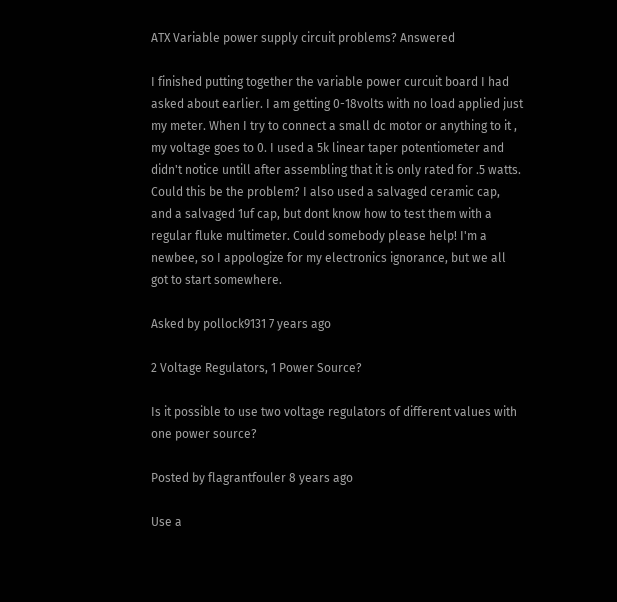ATX Variable power supply circuit problems? Answered

I finished putting together the variable power curcuit board I had asked about earlier. I am getting 0-18volts with no load applied just my meter. When I try to connect a small dc motor or anything to it , my voltage goes to 0. I used a 5k linear taper potentiometer and didn't notice untill after assembling that it is only rated for .5 watts. Could this be the problem? I also used a salvaged ceramic cap, and a salvaged 1uf cap, but dont know how to test them with a regular fluke multimeter. Could somebody please help! I'm a newbee, so I appologize for my electronics ignorance, but we all got to start somewhere.

Asked by pollock9131 7 years ago

2 Voltage Regulators, 1 Power Source?

Is it possible to use two voltage regulators of different values with one power source?

Posted by flagrantfouler 8 years ago

Use a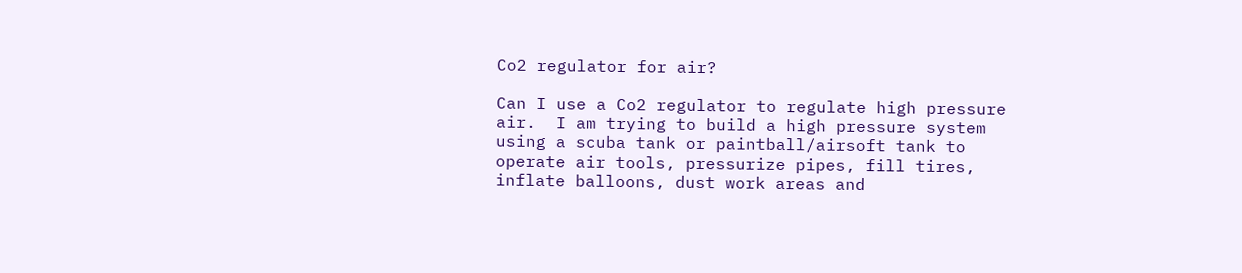Co2 regulator for air?

Can I use a Co2 regulator to regulate high pressure air.  I am trying to build a high pressure system using a scuba tank or paintball/airsoft tank to operate air tools, pressurize pipes, fill tires, inflate balloons, dust work areas and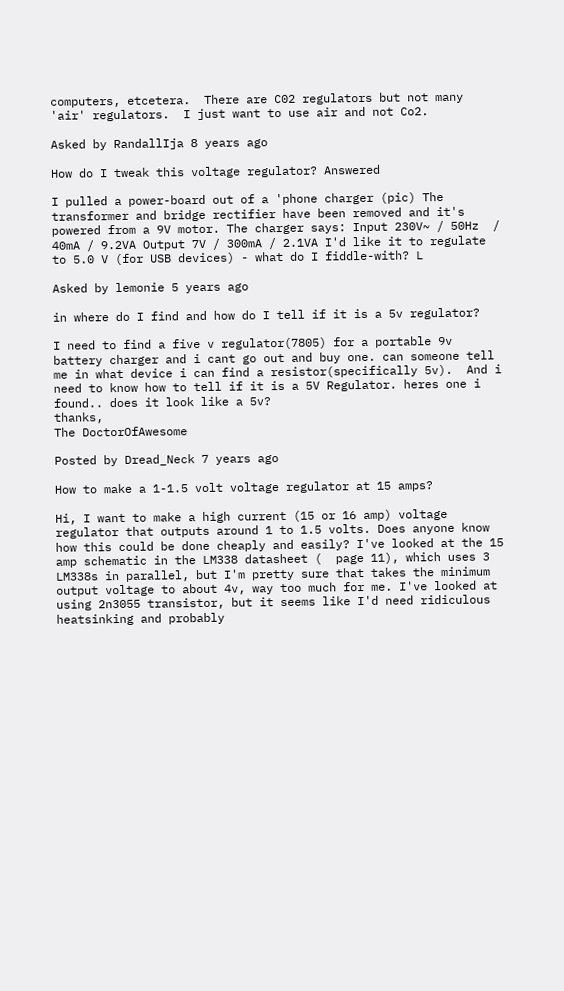computers, etcetera.  There are C02 regulators but not many 'air' regulators.  I just want to use air and not Co2.

Asked by RandallIja 8 years ago

How do I tweak this voltage regulator? Answered

I pulled a power-board out of a 'phone charger (pic) The transformer and bridge rectifier have been removed and it's powered from a 9V motor. The charger says: Input 230V~ / 50Hz  / 40mA / 9.2VA Output 7V / 300mA / 2.1VA I'd like it to regulate to 5.0 V (for USB devices) - what do I fiddle-with? L

Asked by lemonie 5 years ago

in where do I find and how do I tell if it is a 5v regulator?

I need to find a five v regulator(7805) for a portable 9v battery charger and i cant go out and buy one. can someone tell me in what device i can find a resistor(specifically 5v).  And i need to know how to tell if it is a 5V Regulator. heres one i found.. does it look like a 5v?                                                                                                                                                                                                                                                                       thanks,                                                                                                                              The DoctorOfAwesome

Posted by Dread_Neck 7 years ago

How to make a 1-1.5 volt voltage regulator at 15 amps?

Hi, I want to make a high current (15 or 16 amp) voltage regulator that outputs around 1 to 1.5 volts. Does anyone know how this could be done cheaply and easily? I've looked at the 15 amp schematic in the LM338 datasheet (  page 11), which uses 3 LM338s in parallel, but I'm pretty sure that takes the minimum output voltage to about 4v, way too much for me. I've looked at using 2n3055 transistor, but it seems like I'd need ridiculous heatsinking and probably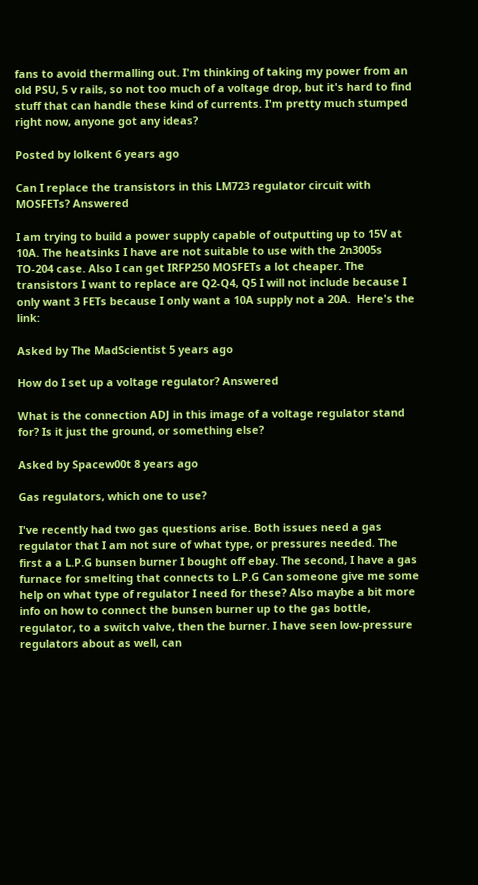fans to avoid thermalling out. I'm thinking of taking my power from an old PSU, 5 v rails, so not too much of a voltage drop, but it's hard to find stuff that can handle these kind of currents. I'm pretty much stumped right now, anyone got any ideas?

Posted by lolkent 6 years ago

Can I replace the transistors in this LM723 regulator circuit with MOSFETs? Answered

I am trying to build a power supply capable of outputting up to 15V at 10A. The heatsinks I have are not suitable to use with the 2n3005s TO-204 case. Also I can get IRFP250 MOSFETs a lot cheaper. The transistors I want to replace are Q2-Q4, Q5 I will not include because I only want 3 FETs because I only want a 10A supply not a 20A.  Here's the link:

Asked by The MadScientist 5 years ago

How do I set up a voltage regulator? Answered

What is the connection ADJ in this image of a voltage regulator stand for? Is it just the ground, or something else?

Asked by Spacew00t 8 years ago

Gas regulators, which one to use?

I've recently had two gas questions arise. Both issues need a gas regulator that I am not sure of what type, or pressures needed. The first a a L.P.G bunsen burner I bought off ebay. The second, I have a gas furnace for smelting that connects to L.P.G Can someone give me some help on what type of regulator I need for these? Also maybe a bit more info on how to connect the bunsen burner up to the gas bottle, regulator, to a switch valve, then the burner. I have seen low-pressure regulators about as well, can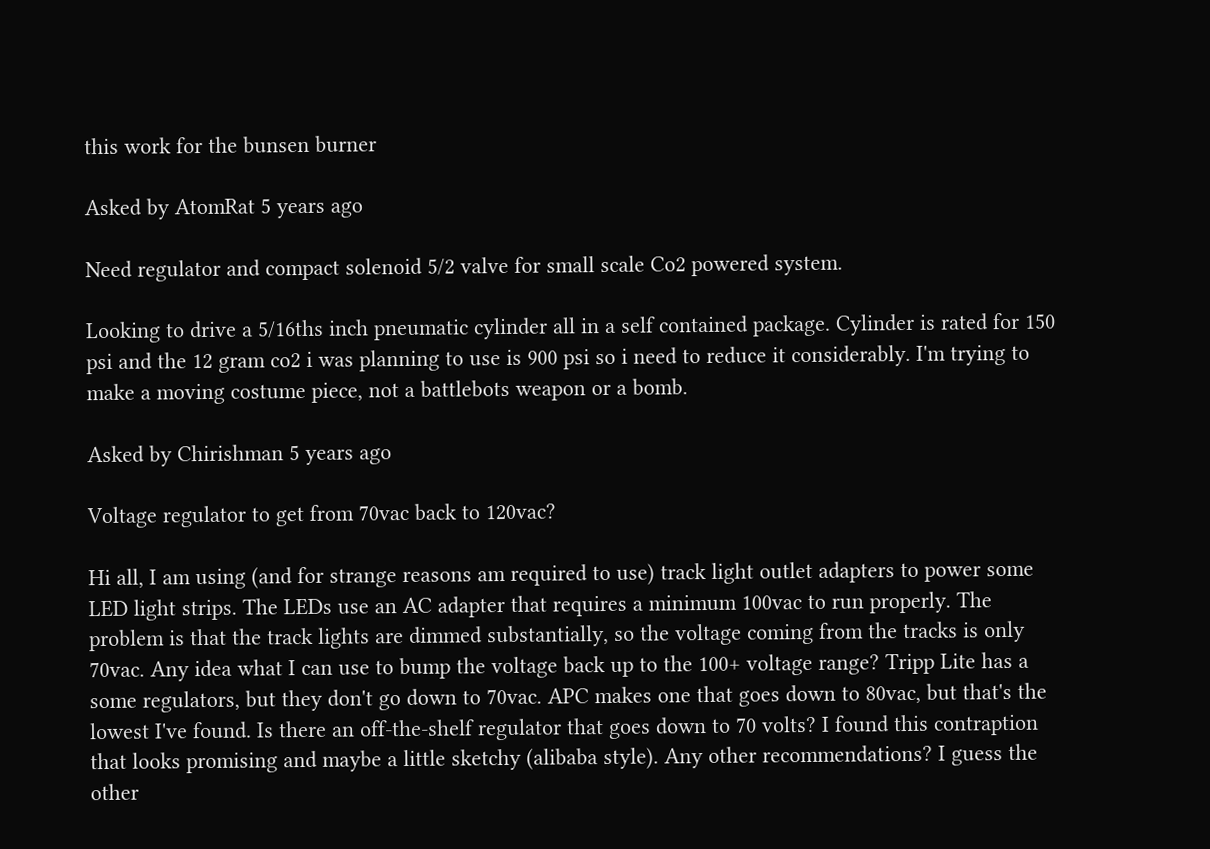this work for the bunsen burner

Asked by AtomRat 5 years ago

Need regulator and compact solenoid 5/2 valve for small scale Co2 powered system.

Looking to drive a 5/16ths inch pneumatic cylinder all in a self contained package. Cylinder is rated for 150 psi and the 12 gram co2 i was planning to use is 900 psi so i need to reduce it considerably. I'm trying to make a moving costume piece, not a battlebots weapon or a bomb.

Asked by Chirishman 5 years ago

Voltage regulator to get from 70vac back to 120vac?

Hi all, I am using (and for strange reasons am required to use) track light outlet adapters to power some LED light strips. The LEDs use an AC adapter that requires a minimum 100vac to run properly. The problem is that the track lights are dimmed substantially, so the voltage coming from the tracks is only 70vac. Any idea what I can use to bump the voltage back up to the 100+ voltage range? Tripp Lite has a some regulators, but they don't go down to 70vac. APC makes one that goes down to 80vac, but that's the lowest I've found. Is there an off-the-shelf regulator that goes down to 70 volts? I found this contraption that looks promising and maybe a little sketchy (alibaba style). Any other recommendations? I guess the other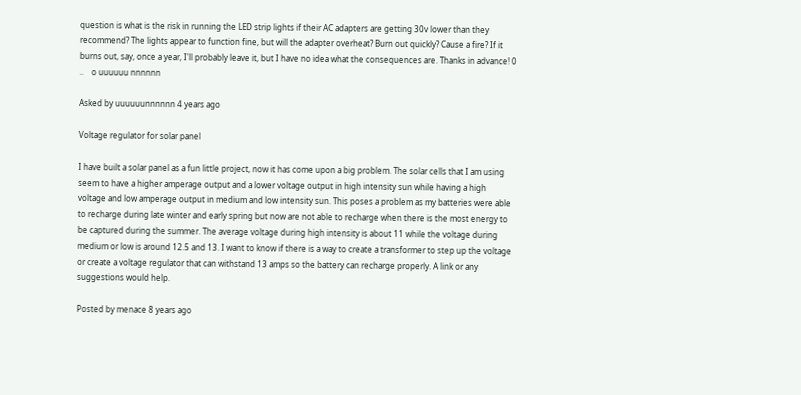question is what is the risk in running the LED strip lights if their AC adapters are getting 30v lower than they recommend? The lights appear to function fine, but will the adapter overheat? Burn out quickly? Cause a fire? If it burns out, say, once a year, I'll probably leave it, but I have no idea what the consequences are. Thanks in advance! 0    ..    o uuuuuu nnnnnn

Asked by uuuuuunnnnnn 4 years ago

Voltage regulator for solar panel

I have built a solar panel as a fun little project, now it has come upon a big problem. The solar cells that I am using seem to have a higher amperage output and a lower voltage output in high intensity sun while having a high voltage and low amperage output in medium and low intensity sun. This poses a problem as my batteries were able to recharge during late winter and early spring but now are not able to recharge when there is the most energy to be captured during the summer. The average voltage during high intensity is about 11 while the voltage during medium or low is around 12.5 and 13. I want to know if there is a way to create a transformer to step up the voltage or create a voltage regulator that can withstand 13 amps so the battery can recharge properly. A link or any suggestions would help.

Posted by menace 8 years ago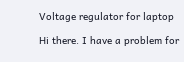Voltage regulator for laptop

Hi there. I have a problem for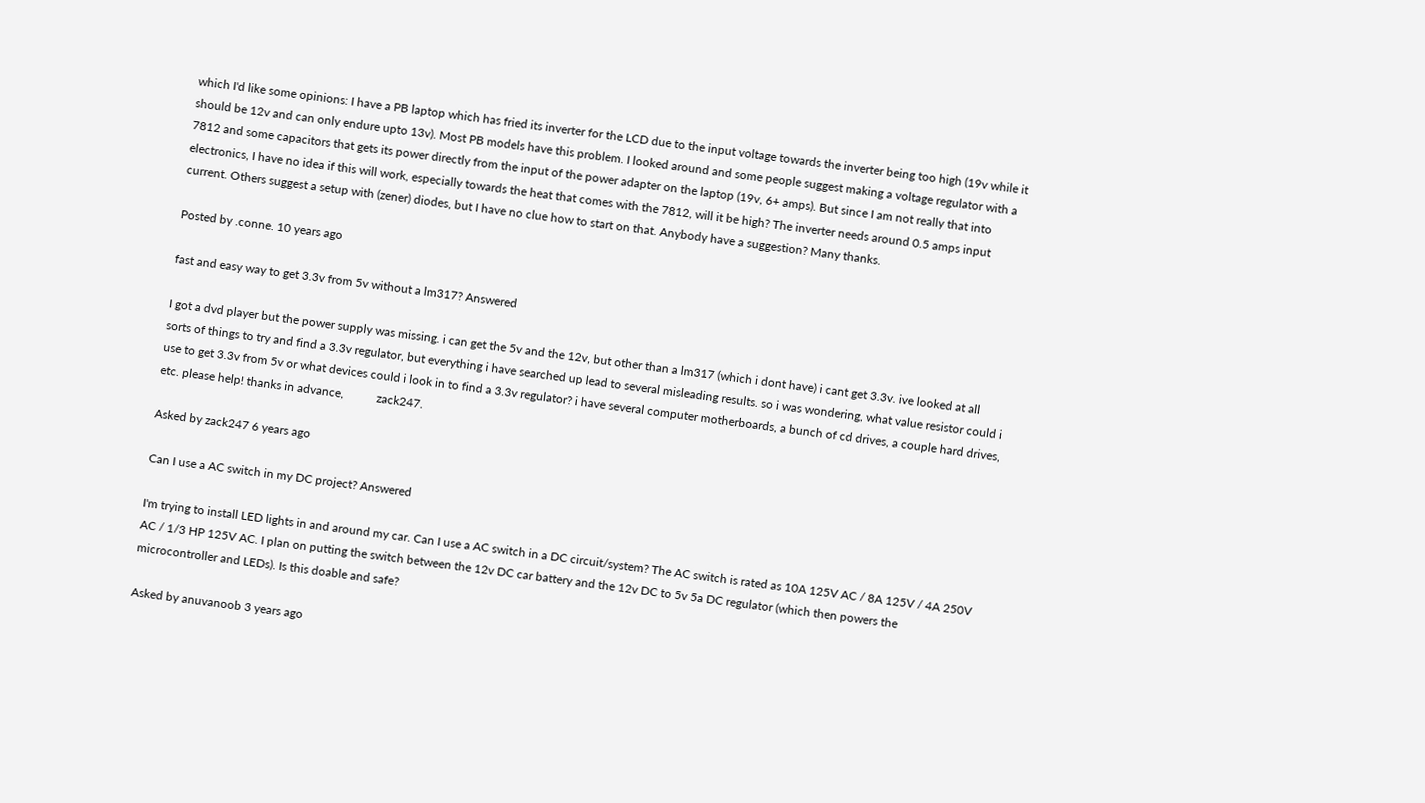which I'd like some opinions: I have a PB laptop which has fried its inverter for the LCD due to the input voltage towards the inverter being too high (19v while it should be 12v and can only endure upto 13v). Most PB models have this problem. I looked around and some people suggest making a voltage regulator with a 7812 and some capacitors that gets its power directly from the input of the power adapter on the laptop (19v, 6+ amps). But since I am not really that into electronics, I have no idea if this will work, especially towards the heat that comes with the 7812, will it be high? The inverter needs around 0.5 amps input current. Others suggest a setup with (zener) diodes, but I have no clue how to start on that. Anybody have a suggestion? Many thanks.

Posted by .conne. 10 years ago

fast and easy way to get 3.3v from 5v without a lm317? Answered

I got a dvd player but the power supply was missing. i can get the 5v and the 12v, but other than a lm317 (which i dont have) i cant get 3.3v. ive looked at all sorts of things to try and find a 3.3v regulator, but everything i have searched up lead to several misleading results. so i was wondering, what value resistor could i use to get 3.3v from 5v or what devices could i look in to find a 3.3v regulator? i have several computer motherboards, a bunch of cd drives, a couple hard drives, etc. please help! thanks in advance,           zack247.

Asked by zack247 6 years ago

Can I use a AC switch in my DC project? Answered

I'm trying to install LED lights in and around my car. Can I use a AC switch in a DC circuit/system? The AC switch is rated as 10A 125V AC / 8A 125V / 4A 250V AC / 1/3 HP 125V AC. I plan on putting the switch between the 12v DC car battery and the 12v DC to 5v 5a DC regulator (which then powers the microcontroller and LEDs). Is this doable and safe?

Asked by anuvanoob 3 years ago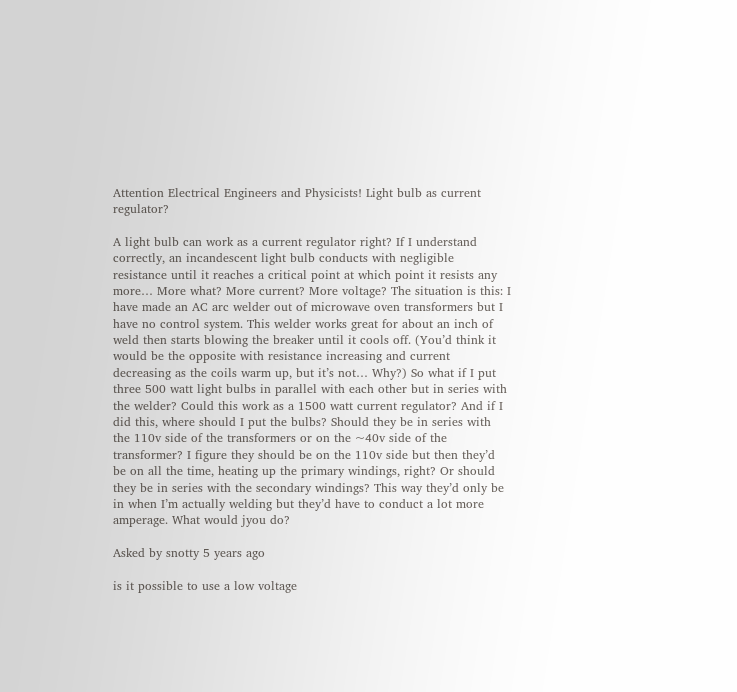Attention Electrical Engineers and Physicists! Light bulb as current regulator?

A light bulb can work as a current regulator right? If I understand correctly, an incandescent light bulb conducts with negligible resistance until it reaches a critical point at which point it resists any more… More what? More current? More voltage? The situation is this: I have made an AC arc welder out of microwave oven transformers but I have no control system. This welder works great for about an inch of weld then starts blowing the breaker until it cools off. (You’d think it would be the opposite with resistance increasing and current decreasing as the coils warm up, but it’s not… Why?) So what if I put three 500 watt light bulbs in parallel with each other but in series with the welder? Could this work as a 1500 watt current regulator? And if I did this, where should I put the bulbs? Should they be in series with the 110v side of the transformers or on the ~40v side of the transformer? I figure they should be on the 110v side but then they’d be on all the time, heating up the primary windings, right? Or should they be in series with the secondary windings? This way they’d only be in when I’m actually welding but they’d have to conduct a lot more amperage. What would jyou do?

Asked by snotty 5 years ago

is it possible to use a low voltage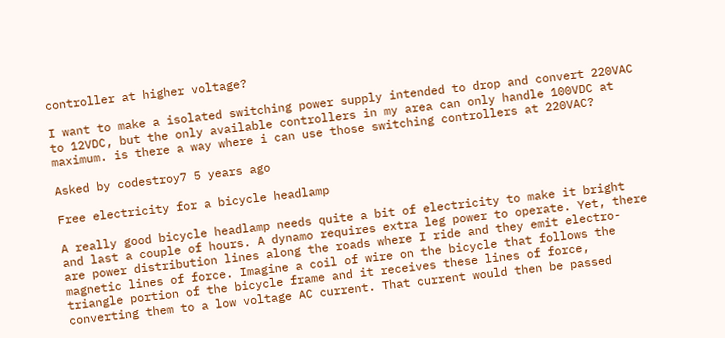controller at higher voltage?

I want to make a isolated switching power supply intended to drop and convert 220VAC to 12VDC, but the only available controllers in my area can only handle 100VDC at maximum. is there a way where i can use those switching controllers at 220VAC?

Asked by codestroy7 5 years ago

Free electricity for a bicycle headlamp

A really good bicycle headlamp needs quite a bit of electricity to make it bright and last a couple of hours. A dynamo requires extra leg power to operate. Yet, there are power distribution lines along the roads where I ride and they emit electro-magnetic lines of force. Imagine a coil of wire on the bicycle that follows the triangle portion of the bicycle frame and it receives these lines of force, converting them to a low voltage AC current. That current would then be passed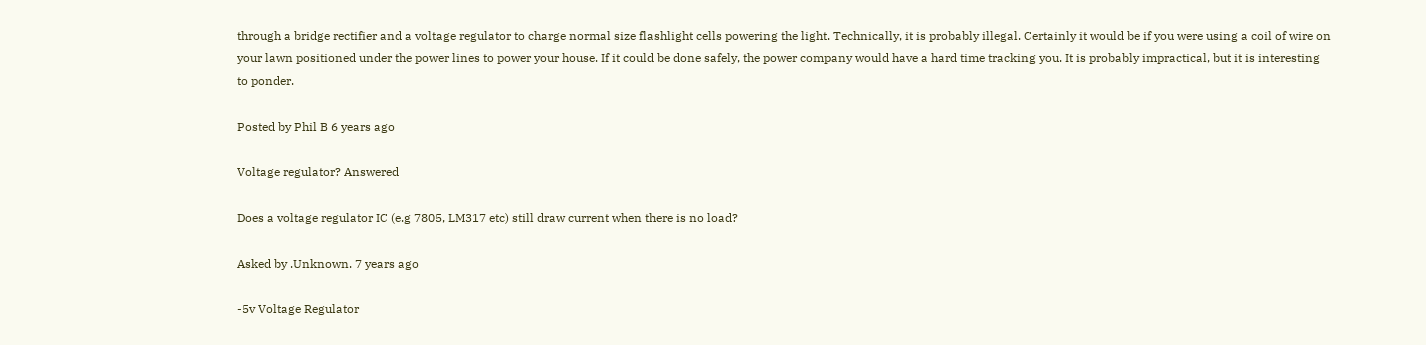through a bridge rectifier and a voltage regulator to charge normal size flashlight cells powering the light. Technically, it is probably illegal. Certainly it would be if you were using a coil of wire on your lawn positioned under the power lines to power your house. If it could be done safely, the power company would have a hard time tracking you. It is probably impractical, but it is interesting to ponder.

Posted by Phil B 6 years ago

Voltage regulator? Answered

Does a voltage regulator IC (e.g 7805, LM317 etc) still draw current when there is no load?

Asked by .Unknown. 7 years ago

-5v Voltage Regulator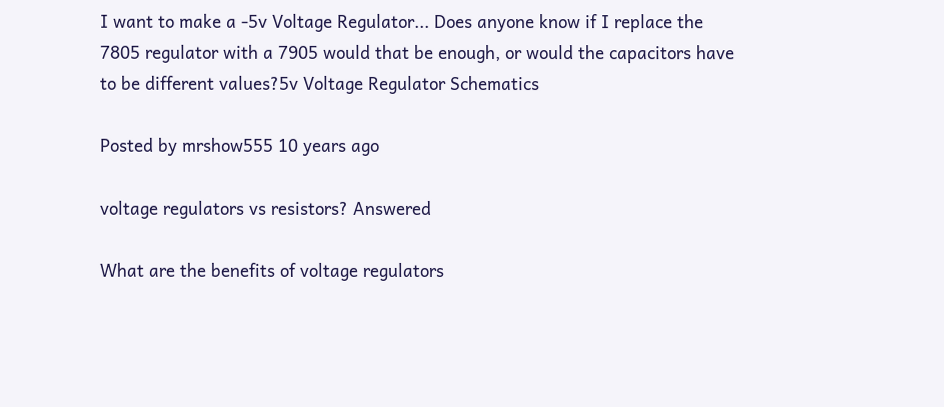I want to make a -5v Voltage Regulator... Does anyone know if I replace the 7805 regulator with a 7905 would that be enough, or would the capacitors have to be different values?5v Voltage Regulator Schematics

Posted by mrshow555 10 years ago

voltage regulators vs resistors? Answered

What are the benefits of voltage regulators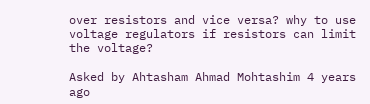over resistors and vice versa? why to use voltage regulators if resistors can limit the voltage?

Asked by Ahtasham Ahmad Mohtashim 4 years ago